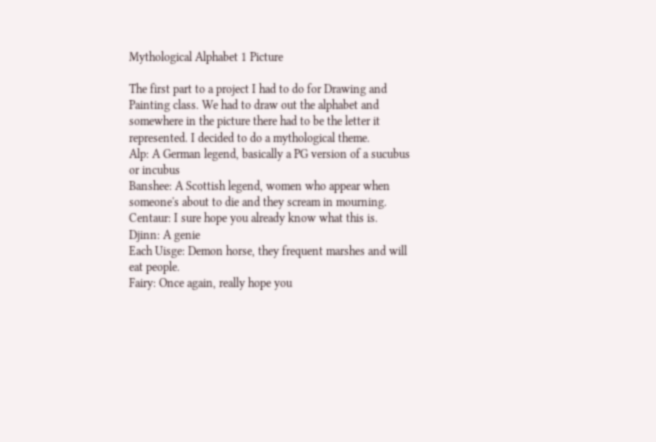Mythological Alphabet 1 Picture

The first part to a project I had to do for Drawing and Painting class. We had to draw out the alphabet and somewhere in the picture there had to be the letter it represented. I decided to do a mythological theme.
Alp: A German legend, basically a PG version of a sucubus or incubus
Banshee: A Scottish legend, women who appear when someone's about to die and they scream in mourning.
Centaur: I sure hope you already know what this is.
Djinn: A genie
Each Uisge: Demon horse, they frequent marshes and will eat people.
Fairy: Once again, really hope you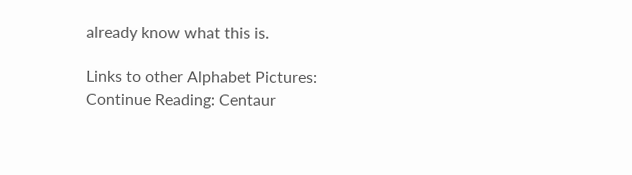already know what this is.

Links to other Alphabet Pictures:
Continue Reading: Centaur